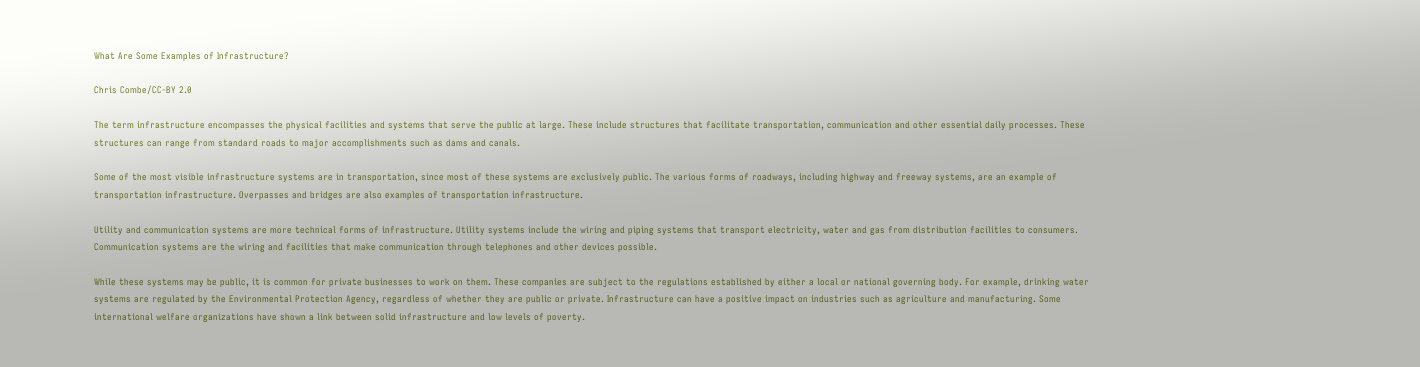What Are Some Examples of Infrastructure?

Chris Combe/CC-BY 2.0

The term infrastructure encompasses the physical facilities and systems that serve the public at large. These include structures that facilitate transportation, communication and other essential daily processes. These structures can range from standard roads to major accomplishments such as dams and canals.

Some of the most visible infrastructure systems are in transportation, since most of these systems are exclusively public. The various forms of roadways, including highway and freeway systems, are an example of transportation infrastructure. Overpasses and bridges are also examples of transportation infrastructure.

Utility and communication systems are more technical forms of infrastructure. Utility systems include the wiring and piping systems that transport electricity, water and gas from distribution facilities to consumers. Communication systems are the wiring and facilities that make communication through telephones and other devices possible.

While these systems may be public, it is common for private businesses to work on them. These companies are subject to the regulations established by either a local or national governing body. For example, drinking water systems are regulated by the Environmental Protection Agency, regardless of whether they are public or private. Infrastructure can have a positive impact on industries such as agriculture and manufacturing. Some international welfare organizations have shown a link between solid infrastructure and low levels of poverty.